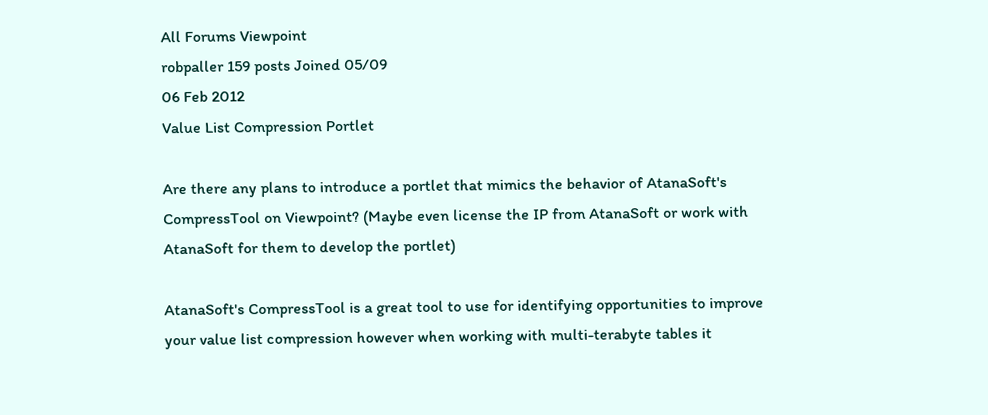All Forums Viewpoint
robpaller 159 posts Joined 05/09
06 Feb 2012
Value List Compression Portlet

Are there any plans to introduce a portlet that mimics the behavior of AtanaSoft's CompressTool on Viewpoint? (Maybe even license the IP from AtanaSoft or work with AtanaSoft for them to develop the portlet)

AtanaSoft's CompressTool is a great tool to use for identifying opportunities to improve your value list compression however when working with multi-terabyte tables it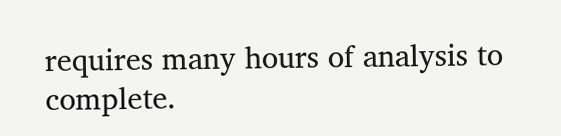requires many hours of analysis to complete.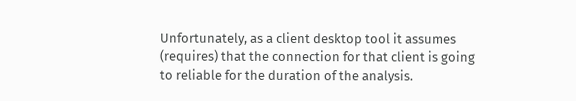Unfortunately, as a client desktop tool it assumes (requires) that the connection for that client is going to reliable for the duration of the analysis.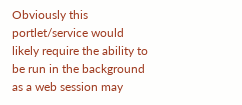Obviously this portlet/service would likely require the ability to be run in the background as a web session may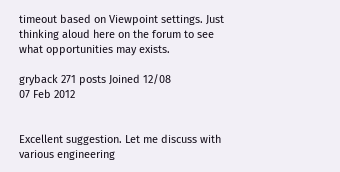timeout based on Viewpoint settings. Just thinking aloud here on the forum to see what opportunities may exists.

gryback 271 posts Joined 12/08
07 Feb 2012


Excellent suggestion. Let me discuss with various engineering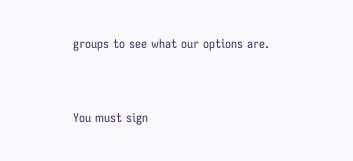groups to see what our options are.


You must sign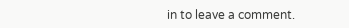in to leave a comment.